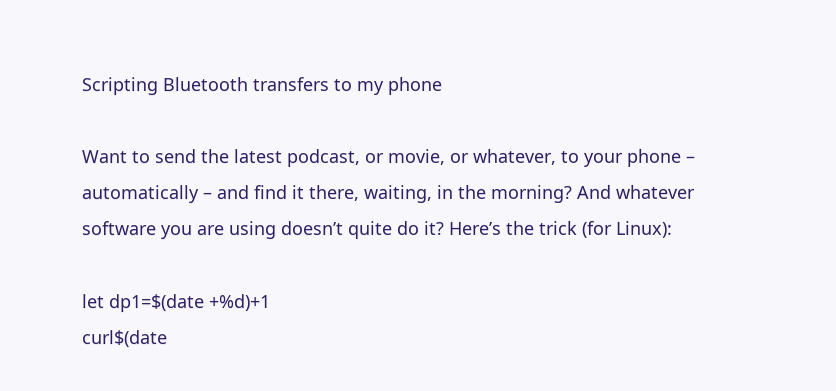Scripting Bluetooth transfers to my phone

Want to send the latest podcast, or movie, or whatever, to your phone – automatically – and find it there, waiting, in the morning? And whatever software you are using doesn’t quite do it? Here’s the trick (for Linux):

let dp1=$(date +%d)+1
curl$(date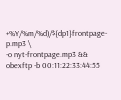+%Y/%m/%d)/${dp1}frontpage-p.mp3 \
-o nyt-frontpage.mp3 && obexftp -b 00:11:22:33:44:55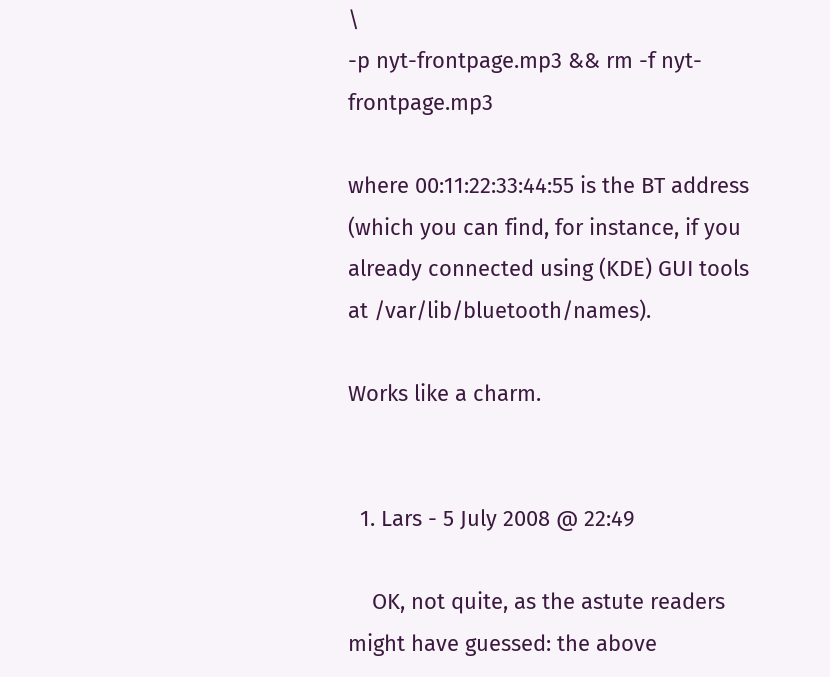\
-p nyt-frontpage.mp3 && rm -f nyt-frontpage.mp3

where 00:11:22:33:44:55 is the BT address (which you can find, for instance, if you already connected using (KDE) GUI tools at /var/lib/bluetooth/names).

Works like a charm.


  1. Lars - 5 July 2008 @ 22:49

    OK, not quite, as the astute readers might have guessed: the above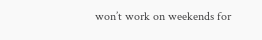won’t work on weekends for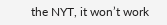the NYT, it won’t work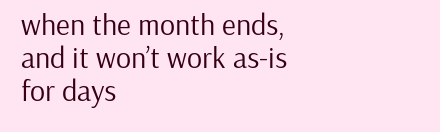when the month ends, and it won’t work as-is for days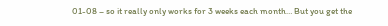01-08 – so it really only works for 3 weeks each month… But you get the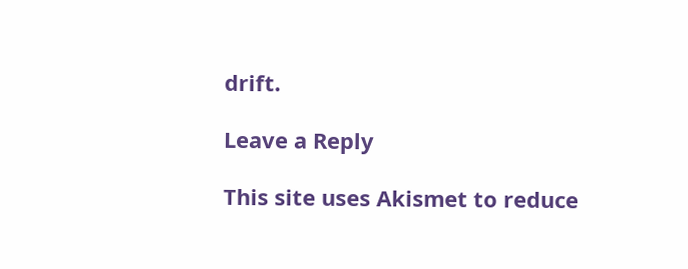drift.

Leave a Reply

This site uses Akismet to reduce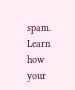spam. Learn how your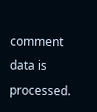comment data is processed.